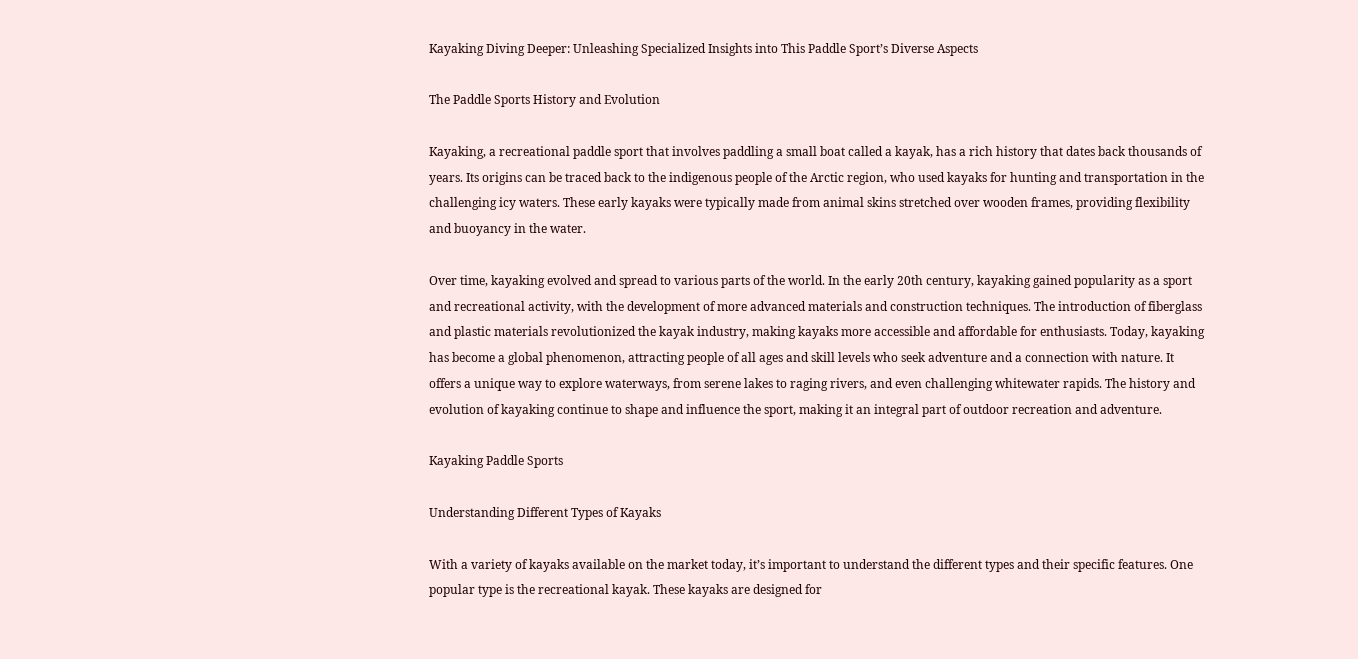Kayaking Diving Deeper: Unleashing Specialized Insights into This Paddle Sport’s Diverse Aspects

The Paddle Sports History and Evolution

Kayaking, a recreational paddle sport that involves paddling a small boat called a kayak, has a rich history that dates back thousands of years. Its origins can be traced back to the indigenous people of the Arctic region, who used kayaks for hunting and transportation in the challenging icy waters. These early kayaks were typically made from animal skins stretched over wooden frames, providing flexibility and buoyancy in the water.

Over time, kayaking evolved and spread to various parts of the world. In the early 20th century, kayaking gained popularity as a sport and recreational activity, with the development of more advanced materials and construction techniques. The introduction of fiberglass and plastic materials revolutionized the kayak industry, making kayaks more accessible and affordable for enthusiasts. Today, kayaking has become a global phenomenon, attracting people of all ages and skill levels who seek adventure and a connection with nature. It offers a unique way to explore waterways, from serene lakes to raging rivers, and even challenging whitewater rapids. The history and evolution of kayaking continue to shape and influence the sport, making it an integral part of outdoor recreation and adventure.

Kayaking Paddle Sports

Understanding Different Types of Kayaks

With a variety of kayaks available on the market today, it’s important to understand the different types and their specific features. One popular type is the recreational kayak. These kayaks are designed for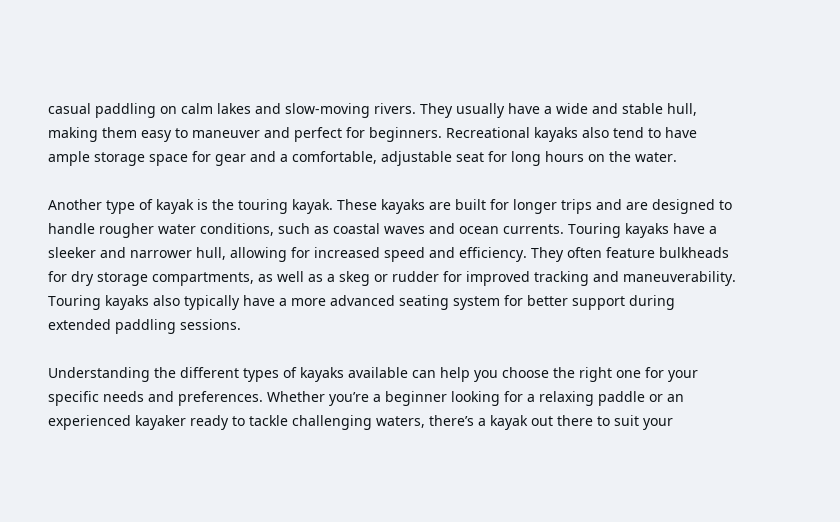casual paddling on calm lakes and slow-moving rivers. They usually have a wide and stable hull, making them easy to maneuver and perfect for beginners. Recreational kayaks also tend to have ample storage space for gear and a comfortable, adjustable seat for long hours on the water.

Another type of kayak is the touring kayak. These kayaks are built for longer trips and are designed to handle rougher water conditions, such as coastal waves and ocean currents. Touring kayaks have a sleeker and narrower hull, allowing for increased speed and efficiency. They often feature bulkheads for dry storage compartments, as well as a skeg or rudder for improved tracking and maneuverability. Touring kayaks also typically have a more advanced seating system for better support during extended paddling sessions.

Understanding the different types of kayaks available can help you choose the right one for your specific needs and preferences. Whether you’re a beginner looking for a relaxing paddle or an experienced kayaker ready to tackle challenging waters, there’s a kayak out there to suit your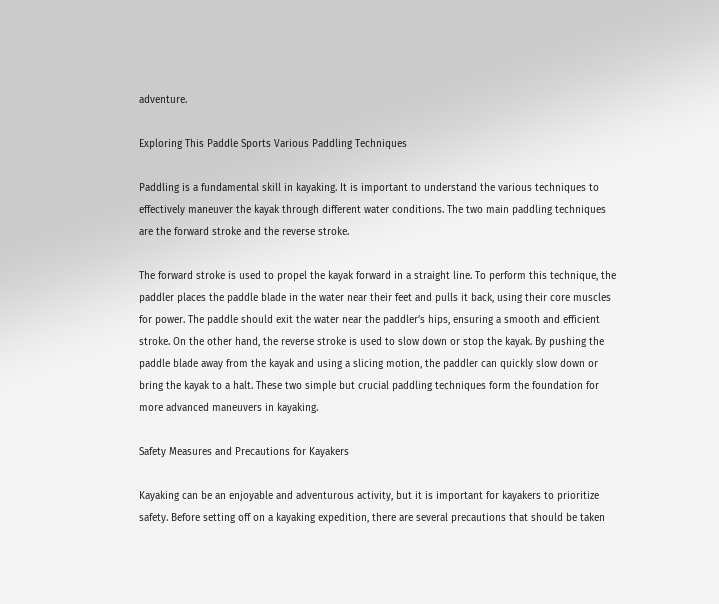adventure.

Exploring This Paddle Sports Various Paddling Techniques

Paddling is a fundamental skill in kayaking. It is important to understand the various techniques to effectively maneuver the kayak through different water conditions. The two main paddling techniques are the forward stroke and the reverse stroke.

The forward stroke is used to propel the kayak forward in a straight line. To perform this technique, the paddler places the paddle blade in the water near their feet and pulls it back, using their core muscles for power. The paddle should exit the water near the paddler’s hips, ensuring a smooth and efficient stroke. On the other hand, the reverse stroke is used to slow down or stop the kayak. By pushing the paddle blade away from the kayak and using a slicing motion, the paddler can quickly slow down or bring the kayak to a halt. These two simple but crucial paddling techniques form the foundation for more advanced maneuvers in kayaking.

Safety Measures and Precautions for Kayakers

Kayaking can be an enjoyable and adventurous activity, but it is important for kayakers to prioritize safety. Before setting off on a kayaking expedition, there are several precautions that should be taken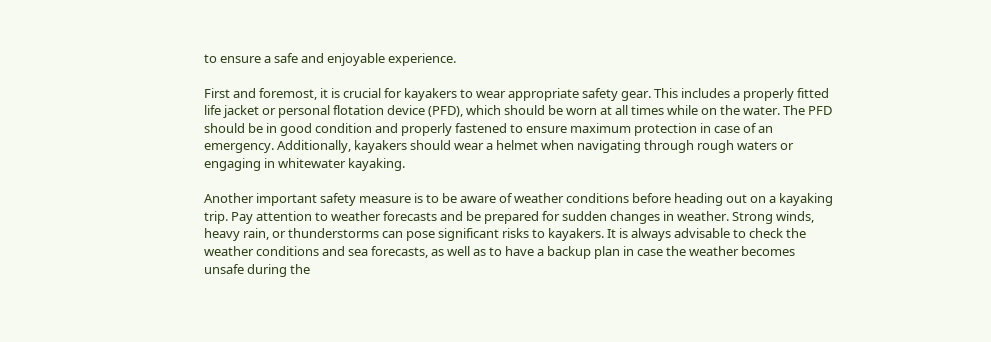to ensure a safe and enjoyable experience.

First and foremost, it is crucial for kayakers to wear appropriate safety gear. This includes a properly fitted life jacket or personal flotation device (PFD), which should be worn at all times while on the water. The PFD should be in good condition and properly fastened to ensure maximum protection in case of an emergency. Additionally, kayakers should wear a helmet when navigating through rough waters or engaging in whitewater kayaking.

Another important safety measure is to be aware of weather conditions before heading out on a kayaking trip. Pay attention to weather forecasts and be prepared for sudden changes in weather. Strong winds, heavy rain, or thunderstorms can pose significant risks to kayakers. It is always advisable to check the weather conditions and sea forecasts, as well as to have a backup plan in case the weather becomes unsafe during the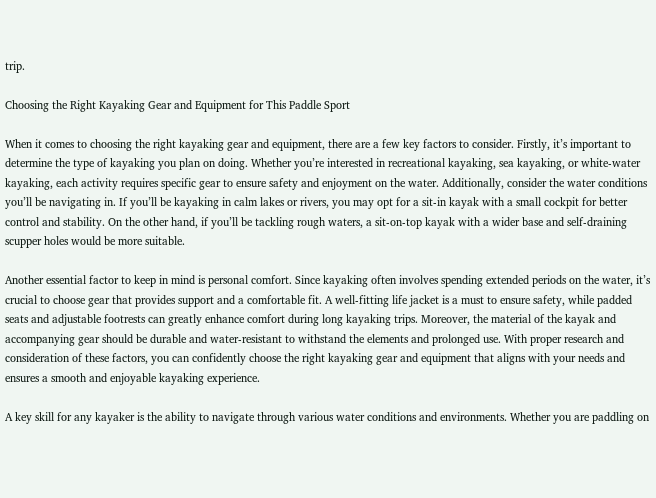trip.

Choosing the Right Kayaking Gear and Equipment for This Paddle Sport

When it comes to choosing the right kayaking gear and equipment, there are a few key factors to consider. Firstly, it’s important to determine the type of kayaking you plan on doing. Whether you’re interested in recreational kayaking, sea kayaking, or white-water kayaking, each activity requires specific gear to ensure safety and enjoyment on the water. Additionally, consider the water conditions you’ll be navigating in. If you’ll be kayaking in calm lakes or rivers, you may opt for a sit-in kayak with a small cockpit for better control and stability. On the other hand, if you’ll be tackling rough waters, a sit-on-top kayak with a wider base and self-draining scupper holes would be more suitable.

Another essential factor to keep in mind is personal comfort. Since kayaking often involves spending extended periods on the water, it’s crucial to choose gear that provides support and a comfortable fit. A well-fitting life jacket is a must to ensure safety, while padded seats and adjustable footrests can greatly enhance comfort during long kayaking trips. Moreover, the material of the kayak and accompanying gear should be durable and water-resistant to withstand the elements and prolonged use. With proper research and consideration of these factors, you can confidently choose the right kayaking gear and equipment that aligns with your needs and ensures a smooth and enjoyable kayaking experience.

A key skill for any kayaker is the ability to navigate through various water conditions and environments. Whether you are paddling on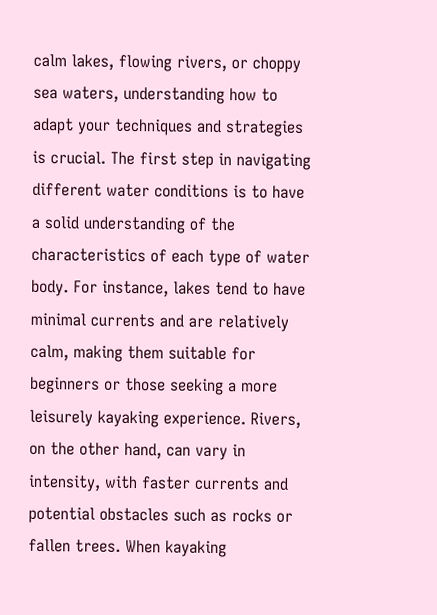calm lakes, flowing rivers, or choppy sea waters, understanding how to adapt your techniques and strategies is crucial. The first step in navigating different water conditions is to have a solid understanding of the characteristics of each type of water body. For instance, lakes tend to have minimal currents and are relatively calm, making them suitable for beginners or those seeking a more leisurely kayaking experience. Rivers, on the other hand, can vary in intensity, with faster currents and potential obstacles such as rocks or fallen trees. When kayaking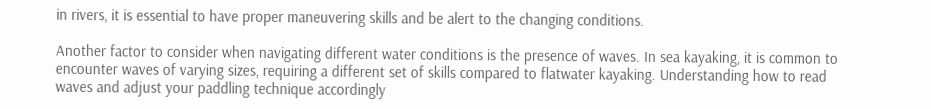in rivers, it is essential to have proper maneuvering skills and be alert to the changing conditions.

Another factor to consider when navigating different water conditions is the presence of waves. In sea kayaking, it is common to encounter waves of varying sizes, requiring a different set of skills compared to flatwater kayaking. Understanding how to read waves and adjust your paddling technique accordingly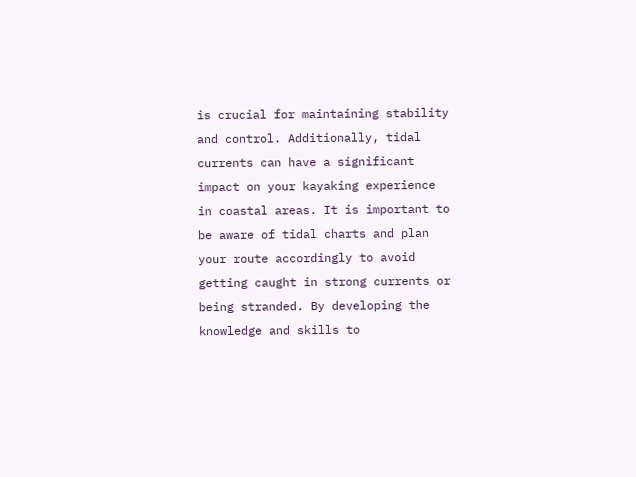is crucial for maintaining stability and control. Additionally, tidal currents can have a significant impact on your kayaking experience in coastal areas. It is important to be aware of tidal charts and plan your route accordingly to avoid getting caught in strong currents or being stranded. By developing the knowledge and skills to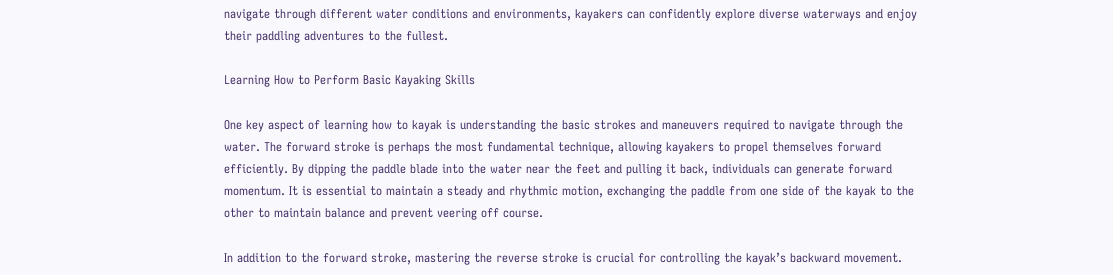navigate through different water conditions and environments, kayakers can confidently explore diverse waterways and enjoy their paddling adventures to the fullest.

Learning How to Perform Basic Kayaking Skills

One key aspect of learning how to kayak is understanding the basic strokes and maneuvers required to navigate through the water. The forward stroke is perhaps the most fundamental technique, allowing kayakers to propel themselves forward efficiently. By dipping the paddle blade into the water near the feet and pulling it back, individuals can generate forward momentum. It is essential to maintain a steady and rhythmic motion, exchanging the paddle from one side of the kayak to the other to maintain balance and prevent veering off course.

In addition to the forward stroke, mastering the reverse stroke is crucial for controlling the kayak’s backward movement.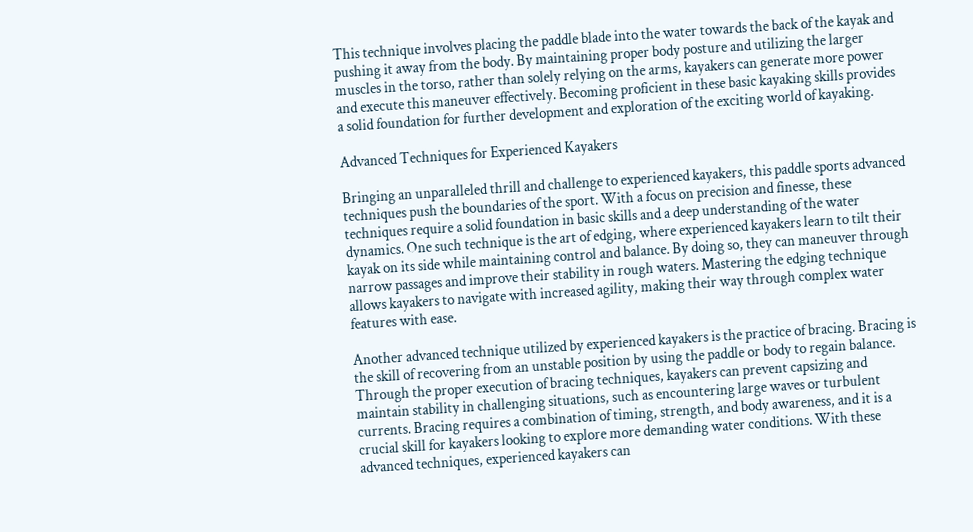This technique involves placing the paddle blade into the water towards the back of the kayak and pushing it away from the body. By maintaining proper body posture and utilizing the larger muscles in the torso, rather than solely relying on the arms, kayakers can generate more power and execute this maneuver effectively. Becoming proficient in these basic kayaking skills provides a solid foundation for further development and exploration of the exciting world of kayaking.

Advanced Techniques for Experienced Kayakers

Bringing an unparalleled thrill and challenge to experienced kayakers, this paddle sports advanced techniques push the boundaries of the sport. With a focus on precision and finesse, these techniques require a solid foundation in basic skills and a deep understanding of the water dynamics. One such technique is the art of edging, where experienced kayakers learn to tilt their kayak on its side while maintaining control and balance. By doing so, they can maneuver through narrow passages and improve their stability in rough waters. Mastering the edging technique allows kayakers to navigate with increased agility, making their way through complex water features with ease.

Another advanced technique utilized by experienced kayakers is the practice of bracing. Bracing is the skill of recovering from an unstable position by using the paddle or body to regain balance. Through the proper execution of bracing techniques, kayakers can prevent capsizing and maintain stability in challenging situations, such as encountering large waves or turbulent currents. Bracing requires a combination of timing, strength, and body awareness, and it is a crucial skill for kayakers looking to explore more demanding water conditions. With these advanced techniques, experienced kayakers can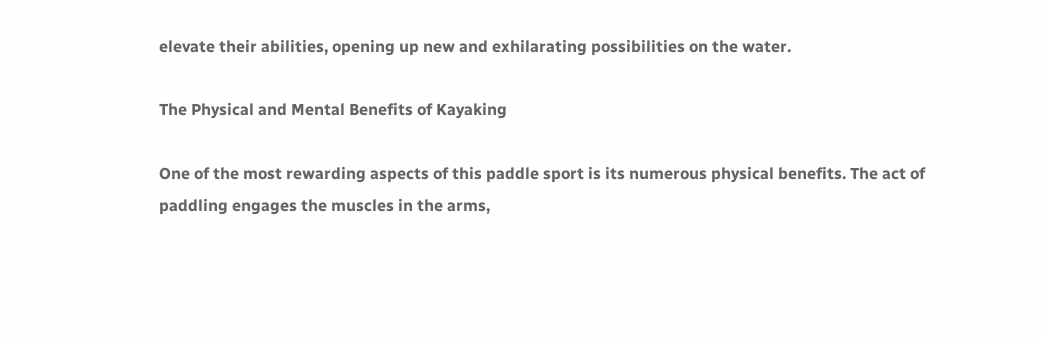elevate their abilities, opening up new and exhilarating possibilities on the water.

The Physical and Mental Benefits of Kayaking

One of the most rewarding aspects of this paddle sport is its numerous physical benefits. The act of paddling engages the muscles in the arms,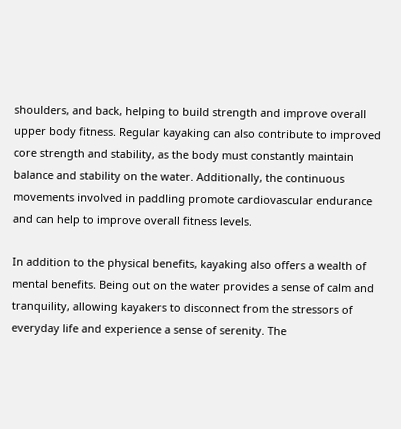shoulders, and back, helping to build strength and improve overall upper body fitness. Regular kayaking can also contribute to improved core strength and stability, as the body must constantly maintain balance and stability on the water. Additionally, the continuous movements involved in paddling promote cardiovascular endurance and can help to improve overall fitness levels.

In addition to the physical benefits, kayaking also offers a wealth of mental benefits. Being out on the water provides a sense of calm and tranquility, allowing kayakers to disconnect from the stressors of everyday life and experience a sense of serenity. The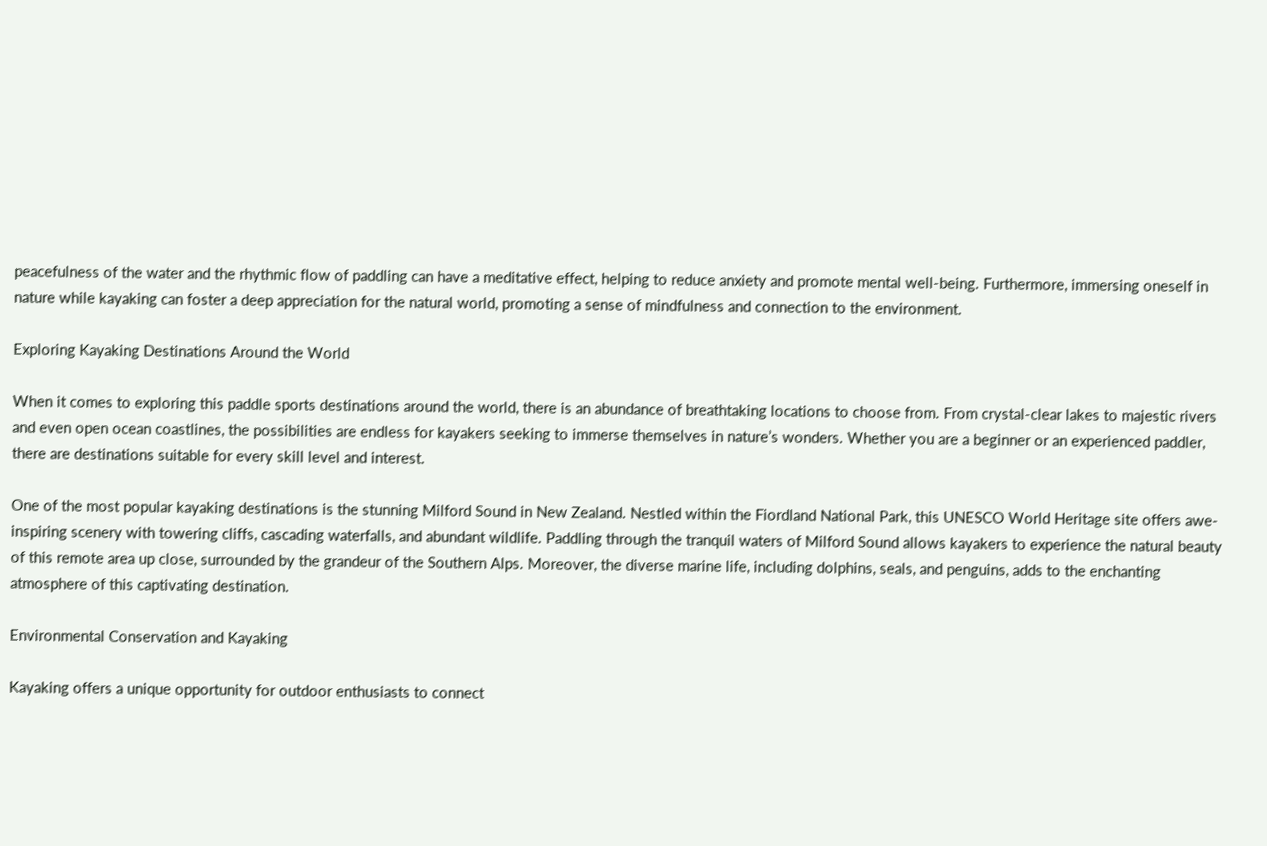peacefulness of the water and the rhythmic flow of paddling can have a meditative effect, helping to reduce anxiety and promote mental well-being. Furthermore, immersing oneself in nature while kayaking can foster a deep appreciation for the natural world, promoting a sense of mindfulness and connection to the environment.

Exploring Kayaking Destinations Around the World

When it comes to exploring this paddle sports destinations around the world, there is an abundance of breathtaking locations to choose from. From crystal-clear lakes to majestic rivers and even open ocean coastlines, the possibilities are endless for kayakers seeking to immerse themselves in nature’s wonders. Whether you are a beginner or an experienced paddler, there are destinations suitable for every skill level and interest.

One of the most popular kayaking destinations is the stunning Milford Sound in New Zealand. Nestled within the Fiordland National Park, this UNESCO World Heritage site offers awe-inspiring scenery with towering cliffs, cascading waterfalls, and abundant wildlife. Paddling through the tranquil waters of Milford Sound allows kayakers to experience the natural beauty of this remote area up close, surrounded by the grandeur of the Southern Alps. Moreover, the diverse marine life, including dolphins, seals, and penguins, adds to the enchanting atmosphere of this captivating destination.

Environmental Conservation and Kayaking

Kayaking offers a unique opportunity for outdoor enthusiasts to connect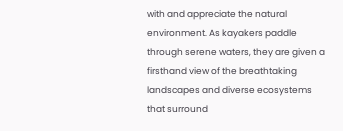with and appreciate the natural environment. As kayakers paddle through serene waters, they are given a firsthand view of the breathtaking landscapes and diverse ecosystems that surround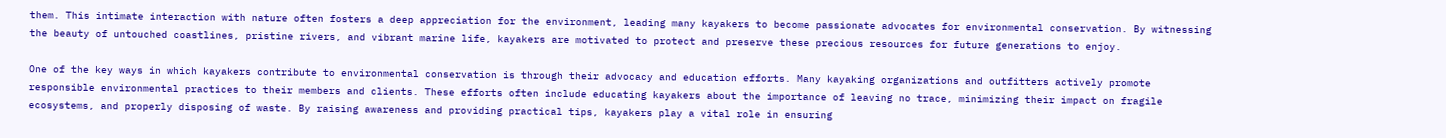them. This intimate interaction with nature often fosters a deep appreciation for the environment, leading many kayakers to become passionate advocates for environmental conservation. By witnessing the beauty of untouched coastlines, pristine rivers, and vibrant marine life, kayakers are motivated to protect and preserve these precious resources for future generations to enjoy.

One of the key ways in which kayakers contribute to environmental conservation is through their advocacy and education efforts. Many kayaking organizations and outfitters actively promote responsible environmental practices to their members and clients. These efforts often include educating kayakers about the importance of leaving no trace, minimizing their impact on fragile ecosystems, and properly disposing of waste. By raising awareness and providing practical tips, kayakers play a vital role in ensuring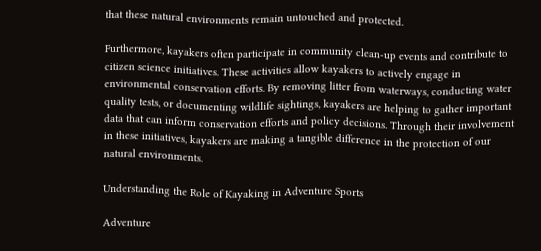that these natural environments remain untouched and protected.

Furthermore, kayakers often participate in community clean-up events and contribute to citizen science initiatives. These activities allow kayakers to actively engage in environmental conservation efforts. By removing litter from waterways, conducting water quality tests, or documenting wildlife sightings, kayakers are helping to gather important data that can inform conservation efforts and policy decisions. Through their involvement in these initiatives, kayakers are making a tangible difference in the protection of our natural environments.

Understanding the Role of Kayaking in Adventure Sports

Adventure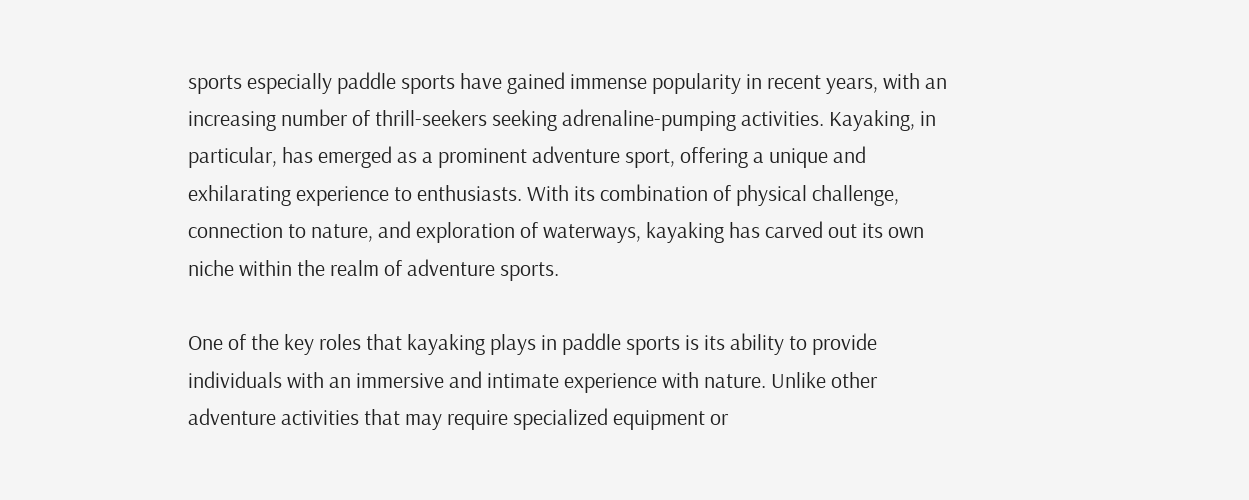sports especially paddle sports have gained immense popularity in recent years, with an increasing number of thrill-seekers seeking adrenaline-pumping activities. Kayaking, in particular, has emerged as a prominent adventure sport, offering a unique and exhilarating experience to enthusiasts. With its combination of physical challenge, connection to nature, and exploration of waterways, kayaking has carved out its own niche within the realm of adventure sports.

One of the key roles that kayaking plays in paddle sports is its ability to provide individuals with an immersive and intimate experience with nature. Unlike other adventure activities that may require specialized equipment or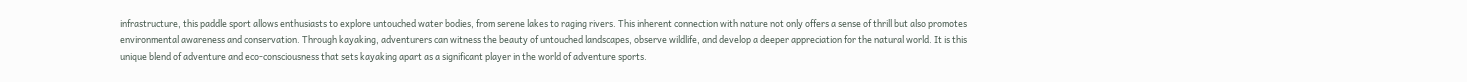infrastructure, this paddle sport allows enthusiasts to explore untouched water bodies, from serene lakes to raging rivers. This inherent connection with nature not only offers a sense of thrill but also promotes environmental awareness and conservation. Through kayaking, adventurers can witness the beauty of untouched landscapes, observe wildlife, and develop a deeper appreciation for the natural world. It is this unique blend of adventure and eco-consciousness that sets kayaking apart as a significant player in the world of adventure sports.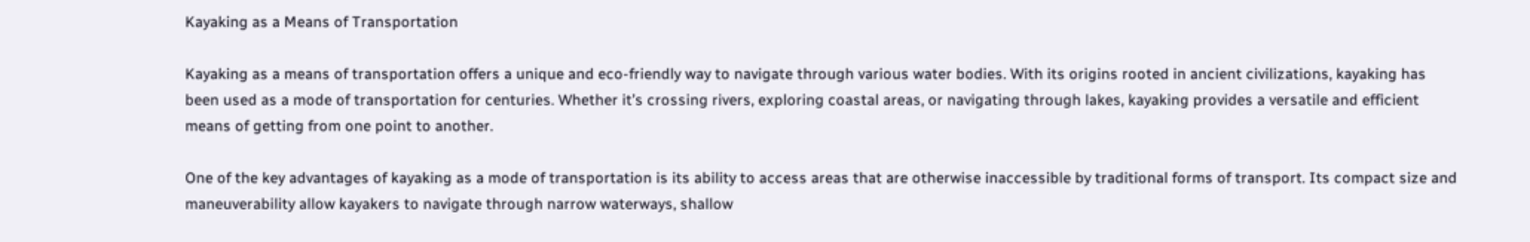Kayaking as a Means of Transportation

Kayaking as a means of transportation offers a unique and eco-friendly way to navigate through various water bodies. With its origins rooted in ancient civilizations, kayaking has been used as a mode of transportation for centuries. Whether it’s crossing rivers, exploring coastal areas, or navigating through lakes, kayaking provides a versatile and efficient means of getting from one point to another.

One of the key advantages of kayaking as a mode of transportation is its ability to access areas that are otherwise inaccessible by traditional forms of transport. Its compact size and maneuverability allow kayakers to navigate through narrow waterways, shallow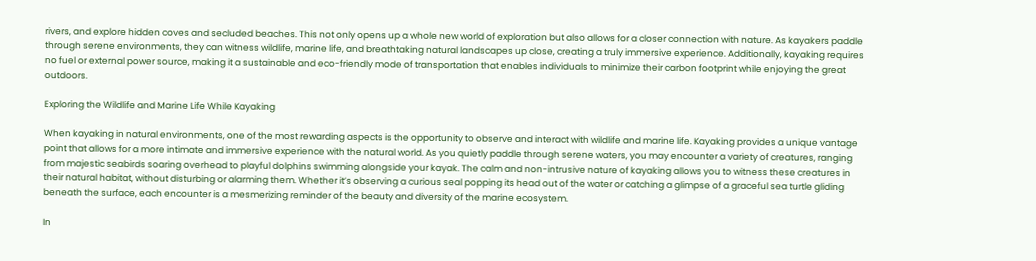rivers, and explore hidden coves and secluded beaches. This not only opens up a whole new world of exploration but also allows for a closer connection with nature. As kayakers paddle through serene environments, they can witness wildlife, marine life, and breathtaking natural landscapes up close, creating a truly immersive experience. Additionally, kayaking requires no fuel or external power source, making it a sustainable and eco-friendly mode of transportation that enables individuals to minimize their carbon footprint while enjoying the great outdoors.

Exploring the Wildlife and Marine Life While Kayaking

When kayaking in natural environments, one of the most rewarding aspects is the opportunity to observe and interact with wildlife and marine life. Kayaking provides a unique vantage point that allows for a more intimate and immersive experience with the natural world. As you quietly paddle through serene waters, you may encounter a variety of creatures, ranging from majestic seabirds soaring overhead to playful dolphins swimming alongside your kayak. The calm and non-intrusive nature of kayaking allows you to witness these creatures in their natural habitat, without disturbing or alarming them. Whether it’s observing a curious seal popping its head out of the water or catching a glimpse of a graceful sea turtle gliding beneath the surface, each encounter is a mesmerizing reminder of the beauty and diversity of the marine ecosystem.

In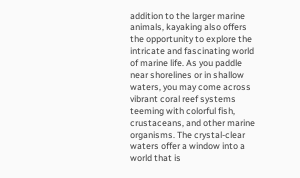addition to the larger marine animals, kayaking also offers the opportunity to explore the intricate and fascinating world of marine life. As you paddle near shorelines or in shallow waters, you may come across vibrant coral reef systems teeming with colorful fish, crustaceans, and other marine organisms. The crystal-clear waters offer a window into a world that is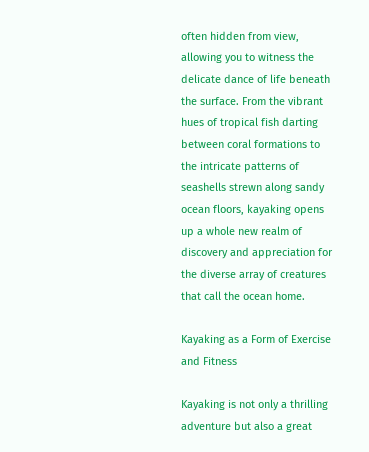often hidden from view, allowing you to witness the delicate dance of life beneath the surface. From the vibrant hues of tropical fish darting between coral formations to the intricate patterns of seashells strewn along sandy ocean floors, kayaking opens up a whole new realm of discovery and appreciation for the diverse array of creatures that call the ocean home.

Kayaking as a Form of Exercise and Fitness

Kayaking is not only a thrilling adventure but also a great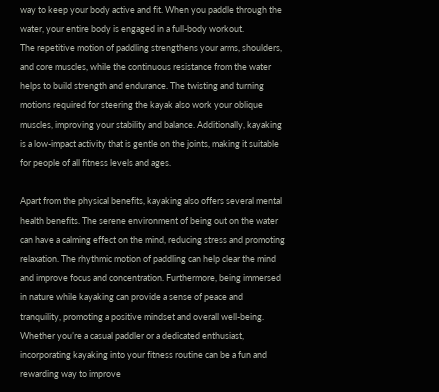way to keep your body active and fit. When you paddle through the water, your entire body is engaged in a full-body workout.
The repetitive motion of paddling strengthens your arms, shoulders, and core muscles, while the continuous resistance from the water helps to build strength and endurance. The twisting and turning motions required for steering the kayak also work your oblique muscles, improving your stability and balance. Additionally, kayaking is a low-impact activity that is gentle on the joints, making it suitable for people of all fitness levels and ages.

Apart from the physical benefits, kayaking also offers several mental health benefits. The serene environment of being out on the water can have a calming effect on the mind, reducing stress and promoting relaxation. The rhythmic motion of paddling can help clear the mind and improve focus and concentration. Furthermore, being immersed in nature while kayaking can provide a sense of peace and tranquility, promoting a positive mindset and overall well-being. Whether you’re a casual paddler or a dedicated enthusiast, incorporating kayaking into your fitness routine can be a fun and rewarding way to improve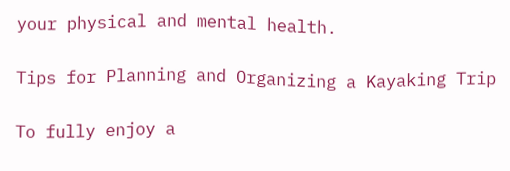your physical and mental health.

Tips for Planning and Organizing a Kayaking Trip

To fully enjoy a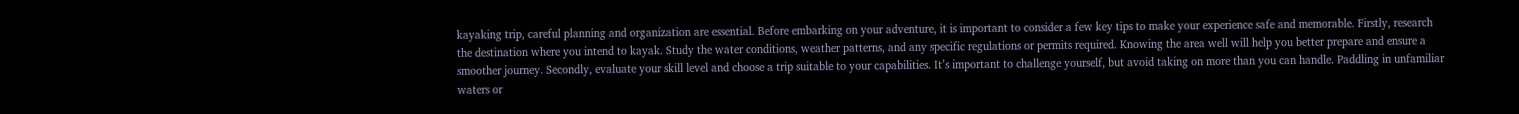kayaking trip, careful planning and organization are essential. Before embarking on your adventure, it is important to consider a few key tips to make your experience safe and memorable. Firstly, research the destination where you intend to kayak. Study the water conditions, weather patterns, and any specific regulations or permits required. Knowing the area well will help you better prepare and ensure a smoother journey. Secondly, evaluate your skill level and choose a trip suitable to your capabilities. It’s important to challenge yourself, but avoid taking on more than you can handle. Paddling in unfamiliar waters or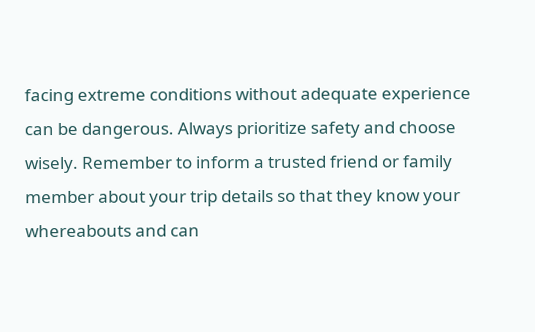facing extreme conditions without adequate experience can be dangerous. Always prioritize safety and choose wisely. Remember to inform a trusted friend or family member about your trip details so that they know your whereabouts and can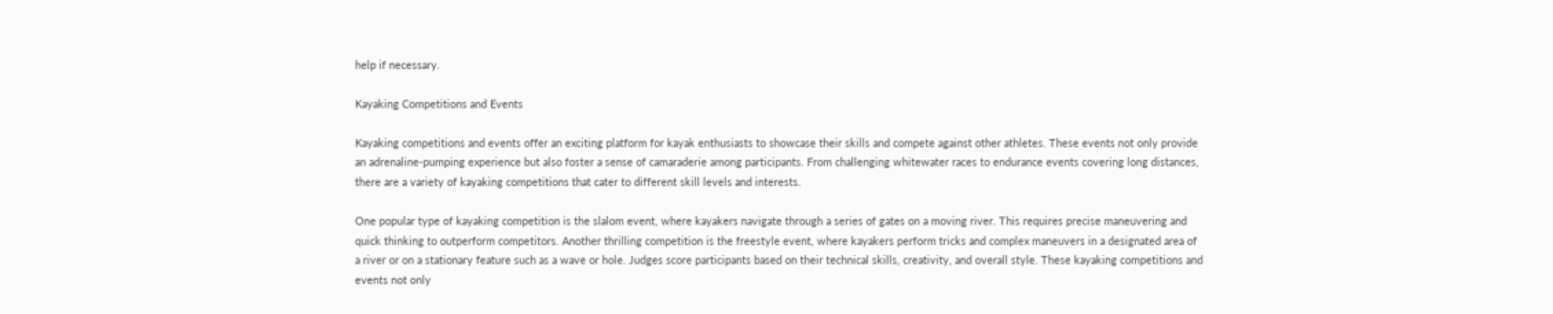help if necessary.

Kayaking Competitions and Events

Kayaking competitions and events offer an exciting platform for kayak enthusiasts to showcase their skills and compete against other athletes. These events not only provide an adrenaline-pumping experience but also foster a sense of camaraderie among participants. From challenging whitewater races to endurance events covering long distances, there are a variety of kayaking competitions that cater to different skill levels and interests.

One popular type of kayaking competition is the slalom event, where kayakers navigate through a series of gates on a moving river. This requires precise maneuvering and quick thinking to outperform competitors. Another thrilling competition is the freestyle event, where kayakers perform tricks and complex maneuvers in a designated area of a river or on a stationary feature such as a wave or hole. Judges score participants based on their technical skills, creativity, and overall style. These kayaking competitions and events not only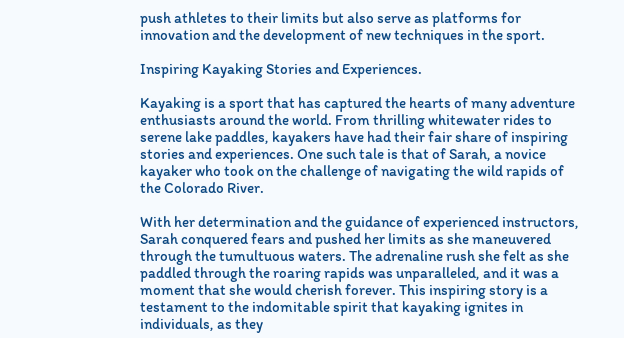push athletes to their limits but also serve as platforms for innovation and the development of new techniques in the sport.

Inspiring Kayaking Stories and Experiences.

Kayaking is a sport that has captured the hearts of many adventure enthusiasts around the world. From thrilling whitewater rides to serene lake paddles, kayakers have had their fair share of inspiring stories and experiences. One such tale is that of Sarah, a novice kayaker who took on the challenge of navigating the wild rapids of the Colorado River.

With her determination and the guidance of experienced instructors, Sarah conquered fears and pushed her limits as she maneuvered through the tumultuous waters. The adrenaline rush she felt as she paddled through the roaring rapids was unparalleled, and it was a moment that she would cherish forever. This inspiring story is a testament to the indomitable spirit that kayaking ignites in individuals, as they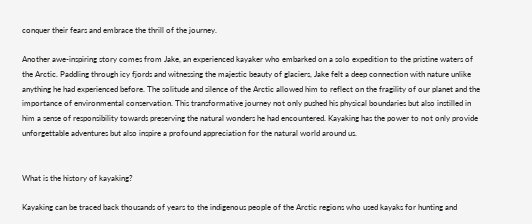conquer their fears and embrace the thrill of the journey.

Another awe-inspiring story comes from Jake, an experienced kayaker who embarked on a solo expedition to the pristine waters of the Arctic. Paddling through icy fjords and witnessing the majestic beauty of glaciers, Jake felt a deep connection with nature unlike anything he had experienced before. The solitude and silence of the Arctic allowed him to reflect on the fragility of our planet and the importance of environmental conservation. This transformative journey not only pushed his physical boundaries but also instilled in him a sense of responsibility towards preserving the natural wonders he had encountered. Kayaking has the power to not only provide unforgettable adventures but also inspire a profound appreciation for the natural world around us.


What is the history of kayaking?

Kayaking can be traced back thousands of years to the indigenous people of the Arctic regions who used kayaks for hunting and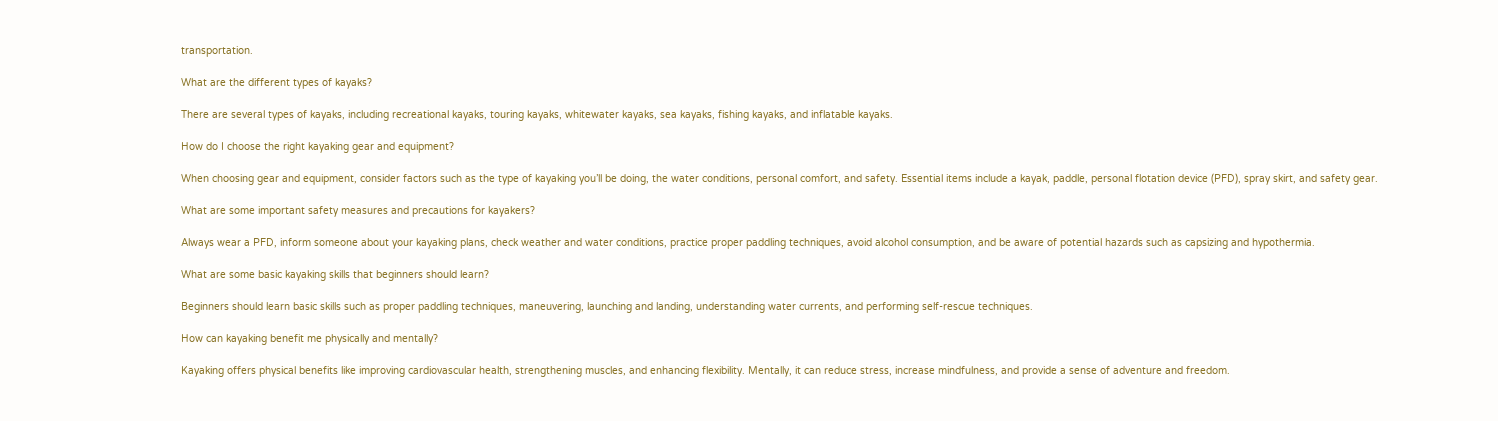transportation.

What are the different types of kayaks?

There are several types of kayaks, including recreational kayaks, touring kayaks, whitewater kayaks, sea kayaks, fishing kayaks, and inflatable kayaks.

How do I choose the right kayaking gear and equipment?

When choosing gear and equipment, consider factors such as the type of kayaking you’ll be doing, the water conditions, personal comfort, and safety. Essential items include a kayak, paddle, personal flotation device (PFD), spray skirt, and safety gear.

What are some important safety measures and precautions for kayakers?

Always wear a PFD, inform someone about your kayaking plans, check weather and water conditions, practice proper paddling techniques, avoid alcohol consumption, and be aware of potential hazards such as capsizing and hypothermia.

What are some basic kayaking skills that beginners should learn?

Beginners should learn basic skills such as proper paddling techniques, maneuvering, launching and landing, understanding water currents, and performing self-rescue techniques.

How can kayaking benefit me physically and mentally?

Kayaking offers physical benefits like improving cardiovascular health, strengthening muscles, and enhancing flexibility. Mentally, it can reduce stress, increase mindfulness, and provide a sense of adventure and freedom.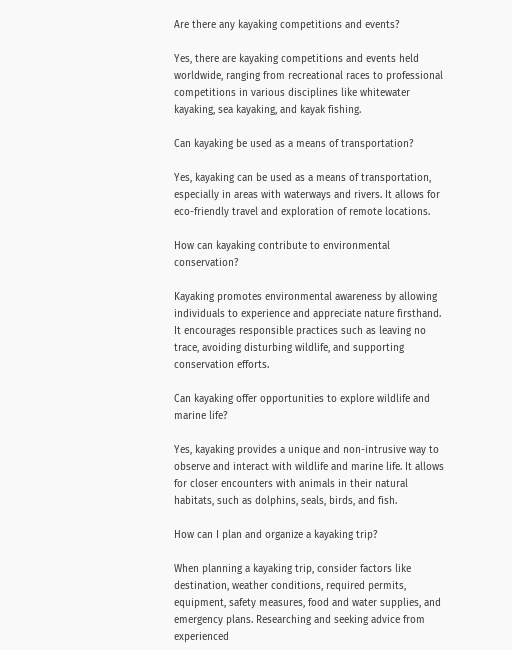Are there any kayaking competitions and events?

Yes, there are kayaking competitions and events held worldwide, ranging from recreational races to professional competitions in various disciplines like whitewater kayaking, sea kayaking, and kayak fishing.

Can kayaking be used as a means of transportation?

Yes, kayaking can be used as a means of transportation, especially in areas with waterways and rivers. It allows for eco-friendly travel and exploration of remote locations.

How can kayaking contribute to environmental conservation?

Kayaking promotes environmental awareness by allowing individuals to experience and appreciate nature firsthand. It encourages responsible practices such as leaving no trace, avoiding disturbing wildlife, and supporting conservation efforts.

Can kayaking offer opportunities to explore wildlife and marine life?

Yes, kayaking provides a unique and non-intrusive way to observe and interact with wildlife and marine life. It allows for closer encounters with animals in their natural habitats, such as dolphins, seals, birds, and fish.

How can I plan and organize a kayaking trip?

When planning a kayaking trip, consider factors like destination, weather conditions, required permits, equipment, safety measures, food and water supplies, and emergency plans. Researching and seeking advice from experienced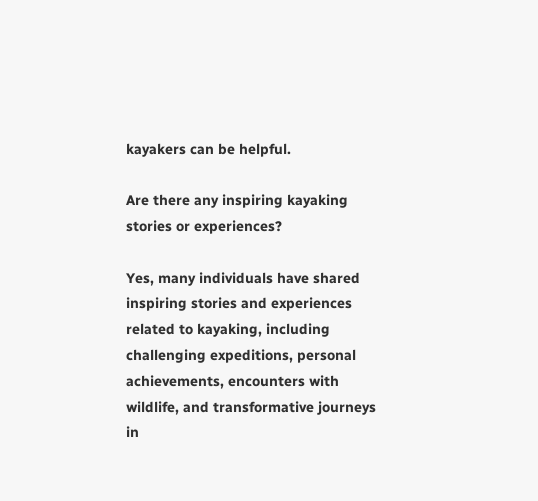kayakers can be helpful.

Are there any inspiring kayaking stories or experiences?

Yes, many individuals have shared inspiring stories and experiences related to kayaking, including challenging expeditions, personal achievements, encounters with wildlife, and transformative journeys in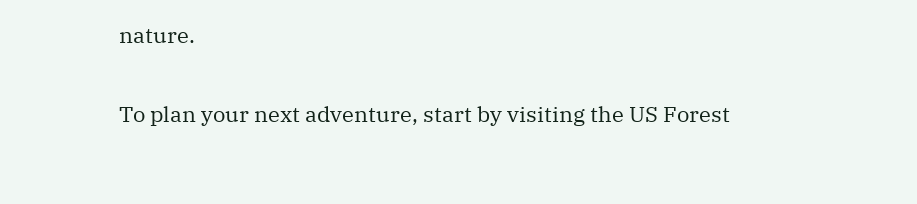nature.

To plan your next adventure, start by visiting the US Forest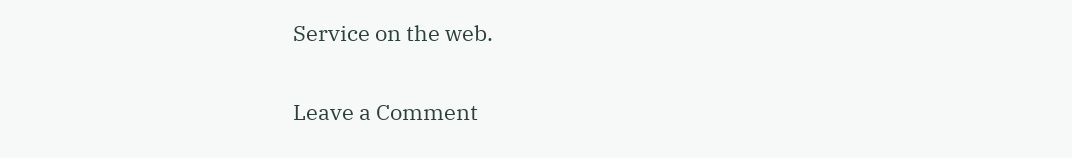Service on the web.

Leave a Comment